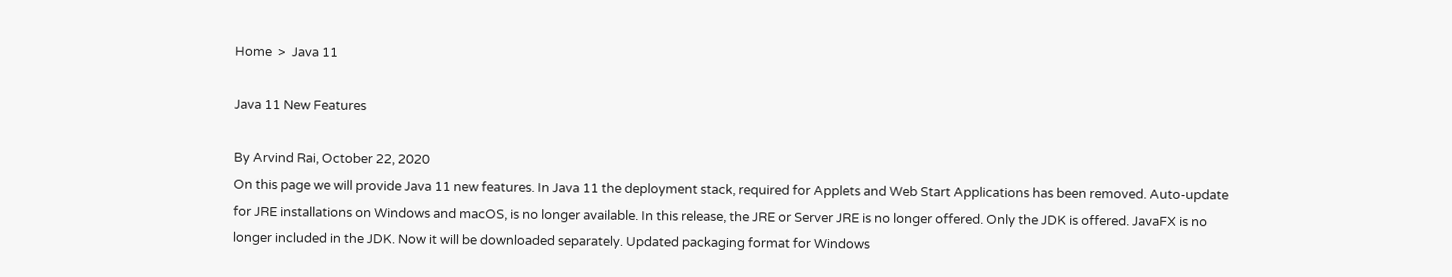Home  >  Java 11

Java 11 New Features

By Arvind Rai, October 22, 2020
On this page we will provide Java 11 new features. In Java 11 the deployment stack, required for Applets and Web Start Applications has been removed. Auto-update for JRE installations on Windows and macOS, is no longer available. In this release, the JRE or Server JRE is no longer offered. Only the JDK is offered. JavaFX is no longer included in the JDK. Now it will be downloaded separately. Updated packaging format for Windows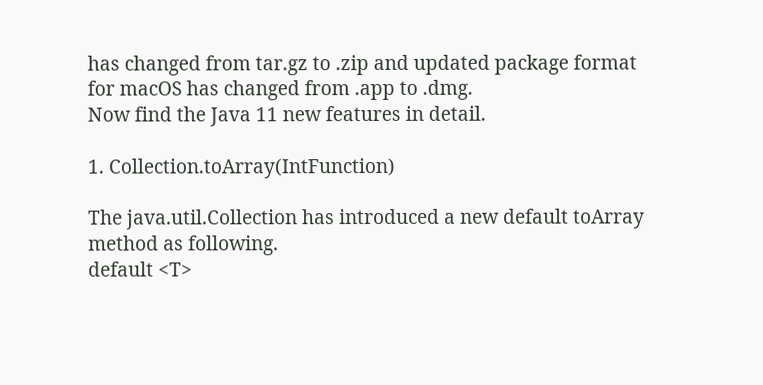has changed from tar.gz to .zip and updated package format for macOS has changed from .app to .dmg.
Now find the Java 11 new features in detail.

1. Collection.toArray(IntFunction)

The java.util.Collection has introduced a new default toArray method as following.
default <T>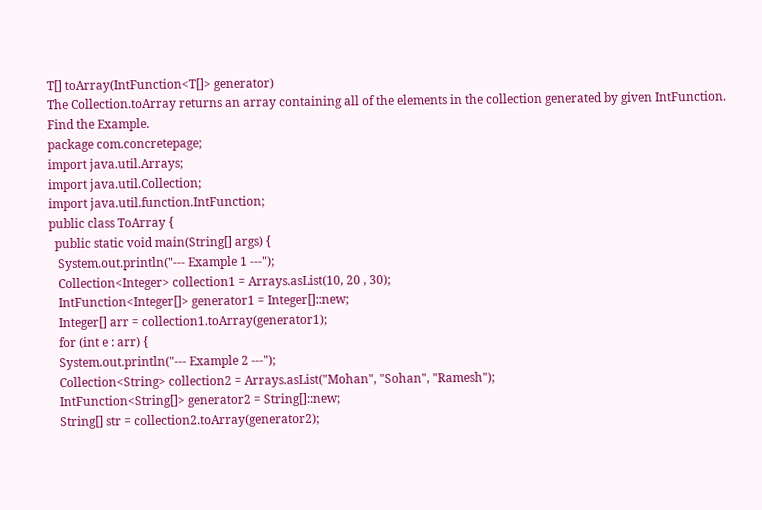T[] toArray(IntFunction<T[]> generator)
The Collection.toArray returns an array containing all of the elements in the collection generated by given IntFunction.
Find the Example.
package com.concretepage;
import java.util.Arrays;
import java.util.Collection;
import java.util.function.IntFunction;
public class ToArray {
  public static void main(String[] args) {
   System.out.println("--- Example 1 ---");
   Collection<Integer> collection1 = Arrays.asList(10, 20 , 30);
   IntFunction<Integer[]> generator1 = Integer[]::new;
   Integer[] arr = collection1.toArray(generator1);
   for (int e : arr) {
   System.out.println("--- Example 2 ---");
   Collection<String> collection2 = Arrays.asList("Mohan", "Sohan", "Ramesh");
   IntFunction<String[]> generator2 = String[]::new;
   String[] str = collection2.toArray(generator2);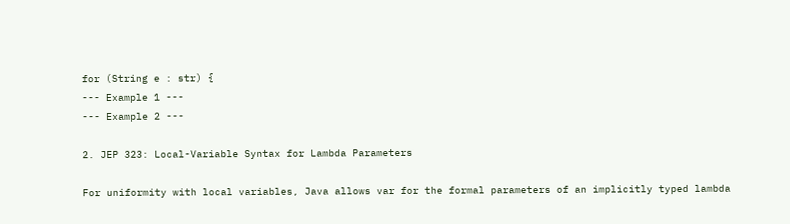for (String e : str) {
--- Example 1 ---
--- Example 2 ---

2. JEP 323: Local-Variable Syntax for Lambda Parameters

For uniformity with local variables, Java allows var for the formal parameters of an implicitly typed lambda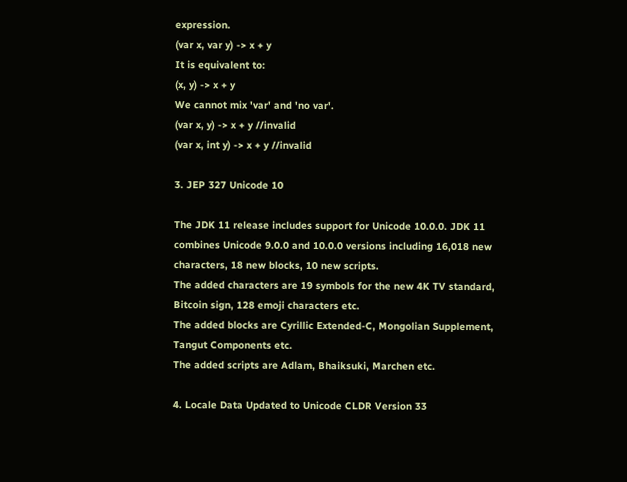expression.
(var x, var y) -> x + y
It is equivalent to:
(x, y) -> x + y
We cannot mix 'var' and 'no var'.
(var x, y) -> x + y //invalid
(var x, int y) -> x + y //invalid

3. JEP 327 Unicode 10

The JDK 11 release includes support for Unicode 10.0.0. JDK 11 combines Unicode 9.0.0 and 10.0.0 versions including 16,018 new characters, 18 new blocks, 10 new scripts.
The added characters are 19 symbols for the new 4K TV standard, Bitcoin sign, 128 emoji characters etc.
The added blocks are Cyrillic Extended-C, Mongolian Supplement, Tangut Components etc.
The added scripts are Adlam, Bhaiksuki, Marchen etc.

4. Locale Data Updated to Unicode CLDR Version 33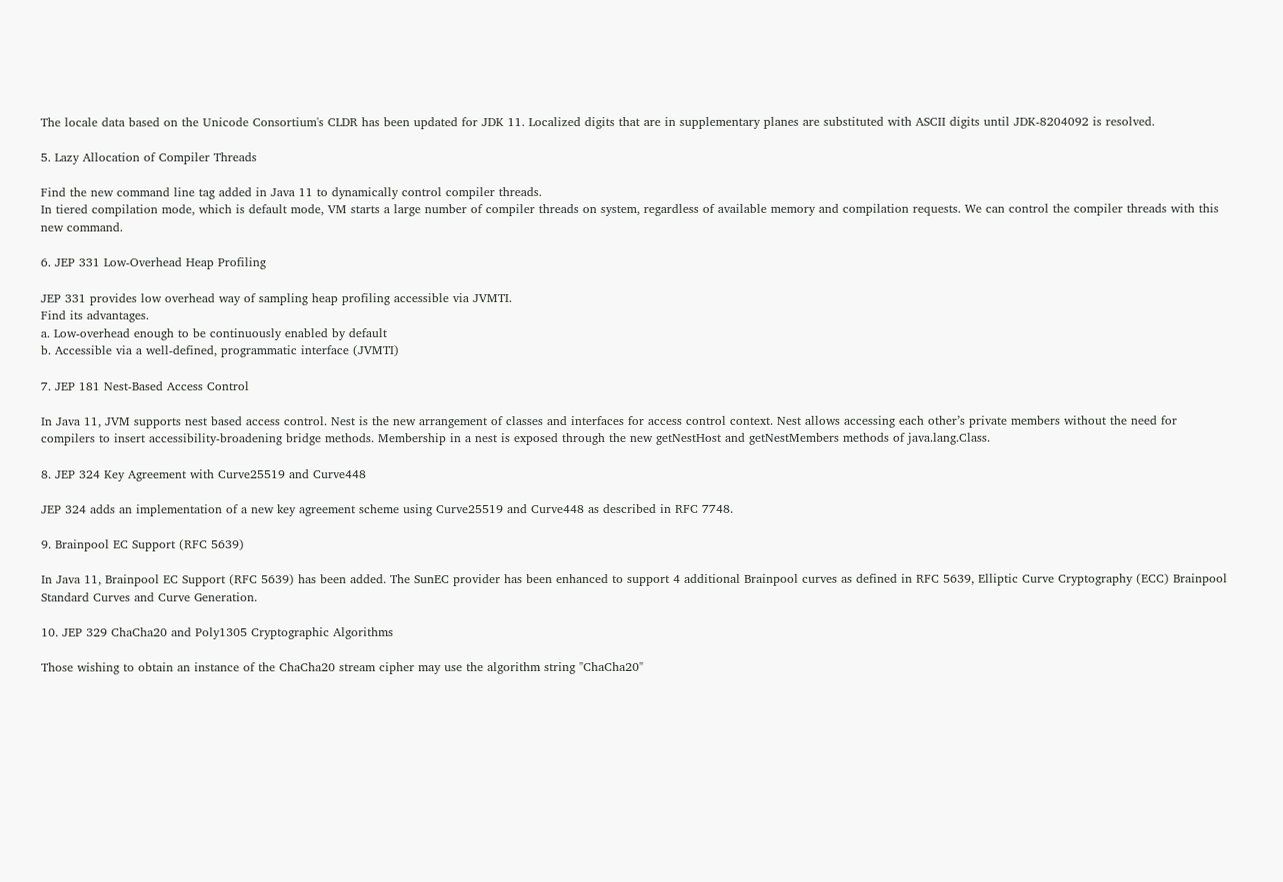The locale data based on the Unicode Consortium's CLDR has been updated for JDK 11. Localized digits that are in supplementary planes are substituted with ASCII digits until JDK-8204092 is resolved.

5. Lazy Allocation of Compiler Threads

Find the new command line tag added in Java 11 to dynamically control compiler threads.
In tiered compilation mode, which is default mode, VM starts a large number of compiler threads on system, regardless of available memory and compilation requests. We can control the compiler threads with this new command.

6. JEP 331 Low-Overhead Heap Profiling

JEP 331 provides low overhead way of sampling heap profiling accessible via JVMTI.
Find its advantages.
a. Low-overhead enough to be continuously enabled by default
b. Accessible via a well-defined, programmatic interface (JVMTI)

7. JEP 181 Nest-Based Access Control

In Java 11, JVM supports nest based access control. Nest is the new arrangement of classes and interfaces for access control context. Nest allows accessing each other’s private members without the need for compilers to insert accessibility-broadening bridge methods. Membership in a nest is exposed through the new getNestHost and getNestMembers methods of java.lang.Class.

8. JEP 324 Key Agreement with Curve25519 and Curve448

JEP 324 adds an implementation of a new key agreement scheme using Curve25519 and Curve448 as described in RFC 7748.

9. Brainpool EC Support (RFC 5639)

In Java 11, Brainpool EC Support (RFC 5639) has been added. The SunEC provider has been enhanced to support 4 additional Brainpool curves as defined in RFC 5639, Elliptic Curve Cryptography (ECC) Brainpool Standard Curves and Curve Generation.

10. JEP 329 ChaCha20 and Poly1305 Cryptographic Algorithms

Those wishing to obtain an instance of the ChaCha20 stream cipher may use the algorithm string "ChaCha20"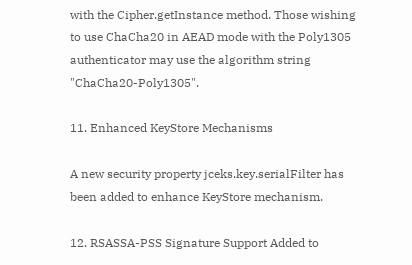with the Cipher.getInstance method. Those wishing to use ChaCha20 in AEAD mode with the Poly1305 authenticator may use the algorithm string "ChaCha20-Poly1305".

11. Enhanced KeyStore Mechanisms

A new security property jceks.key.serialFilter has been added to enhance KeyStore mechanism.

12. RSASSA-PSS Signature Support Added to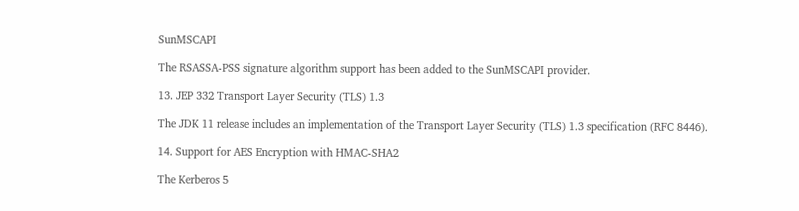SunMSCAPI

The RSASSA-PSS signature algorithm support has been added to the SunMSCAPI provider.

13. JEP 332 Transport Layer Security (TLS) 1.3

The JDK 11 release includes an implementation of the Transport Layer Security (TLS) 1.3 specification (RFC 8446).

14. Support for AES Encryption with HMAC-SHA2

The Kerberos 5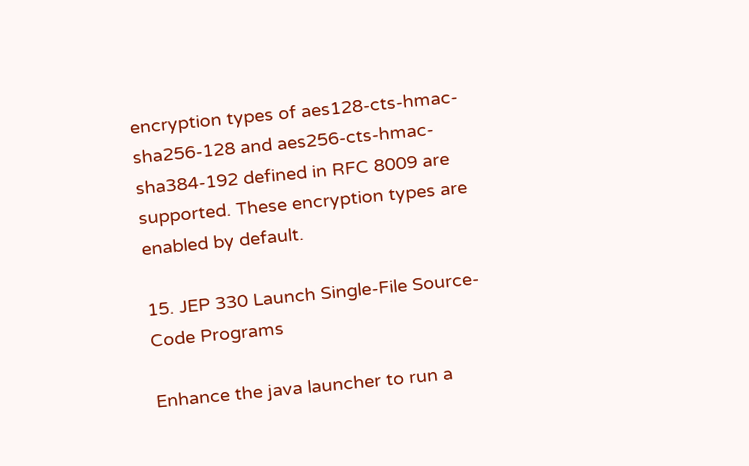encryption types of aes128-cts-hmac-sha256-128 and aes256-cts-hmac-sha384-192 defined in RFC 8009 are supported. These encryption types are enabled by default.

15. JEP 330 Launch Single-File Source-Code Programs

Enhance the java launcher to run a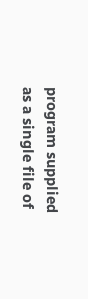program supplied as a single file of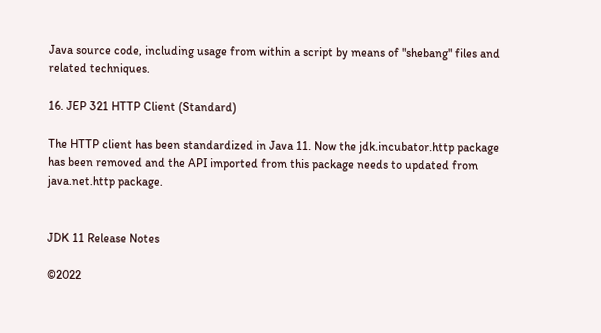Java source code, including usage from within a script by means of "shebang" files and related techniques.

16. JEP 321 HTTP Client (Standard)

The HTTP client has been standardized in Java 11. Now the jdk.incubator.http package has been removed and the API imported from this package needs to updated from java.net.http package.


JDK 11 Release Notes

©2022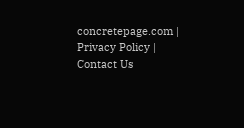concretepage.com | Privacy Policy | Contact Us